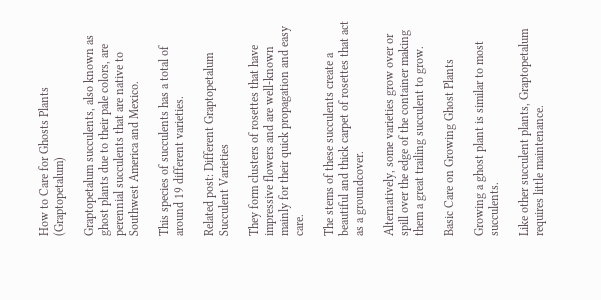How to Care for Ghosts Plants (Graptopetalum)

Graptopetalum succulents, also known as ghost plants due to their pale colors, are perennial succulents that are native to Southwest America and Mexico.

This species of succulents has a total of around 19 different varieties.

Related post: Different Graptopetalum Succulent Varieties

They form clusters of rosettes that have impressive flowers and are well-known mainly for their quick propagation and easy care.

The stems of these succulents create a beautiful and thick carpet of rosettes that act as a groundcover.

Alternatively, some varieties grow over or spill over the edge of the container making them a great trailing succulent to grow.

Basic Care on Growing Ghost Plants

Growing a ghost plant is similar to most succulents.

Like other succulent plants, Graptopetalum requires little maintenance.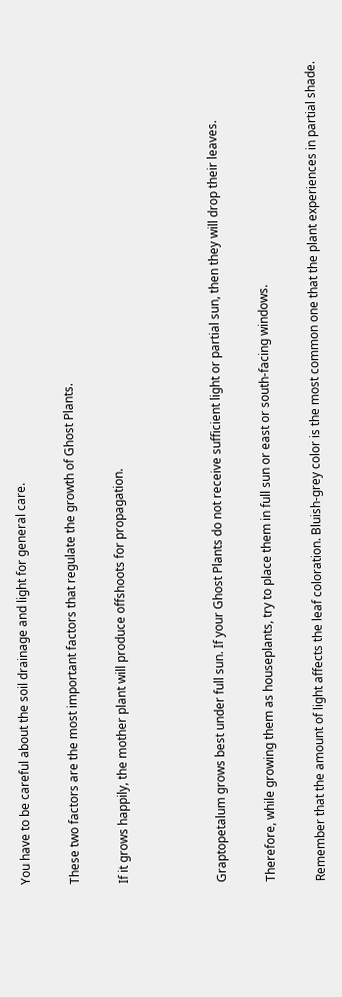You have to be careful about the soil drainage and light for general care.

These two factors are the most important factors that regulate the growth of Ghost Plants.

If it grows happily, the mother plant will produce offshoots for propagation.



Graptopetalum grows best under full sun. If your Ghost Plants do not receive sufficient light or partial sun, then they will drop their leaves.

Therefore, while growing them as houseplants, try to place them in full sun or east or south-facing windows.

Remember that the amount of light affects the leaf coloration. Bluish-grey color is the most common one that the plant experiences in partial shade.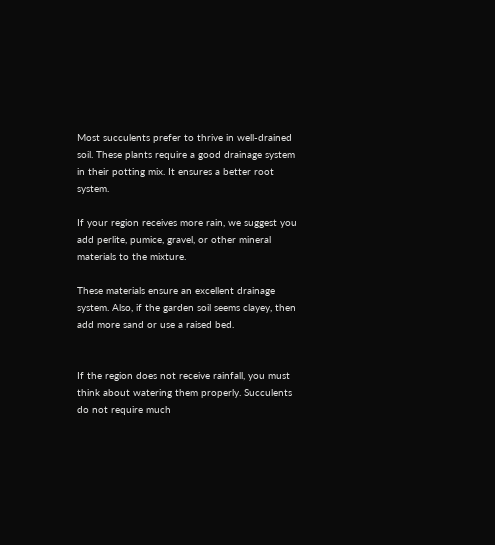Most succulents prefer to thrive in well-drained soil. These plants require a good drainage system in their potting mix. It ensures a better root system.

If your region receives more rain, we suggest you add perlite, pumice, gravel, or other mineral materials to the mixture.

These materials ensure an excellent drainage system. Also, if the garden soil seems clayey, then add more sand or use a raised bed.


If the region does not receive rainfall, you must think about watering them properly. Succulents do not require much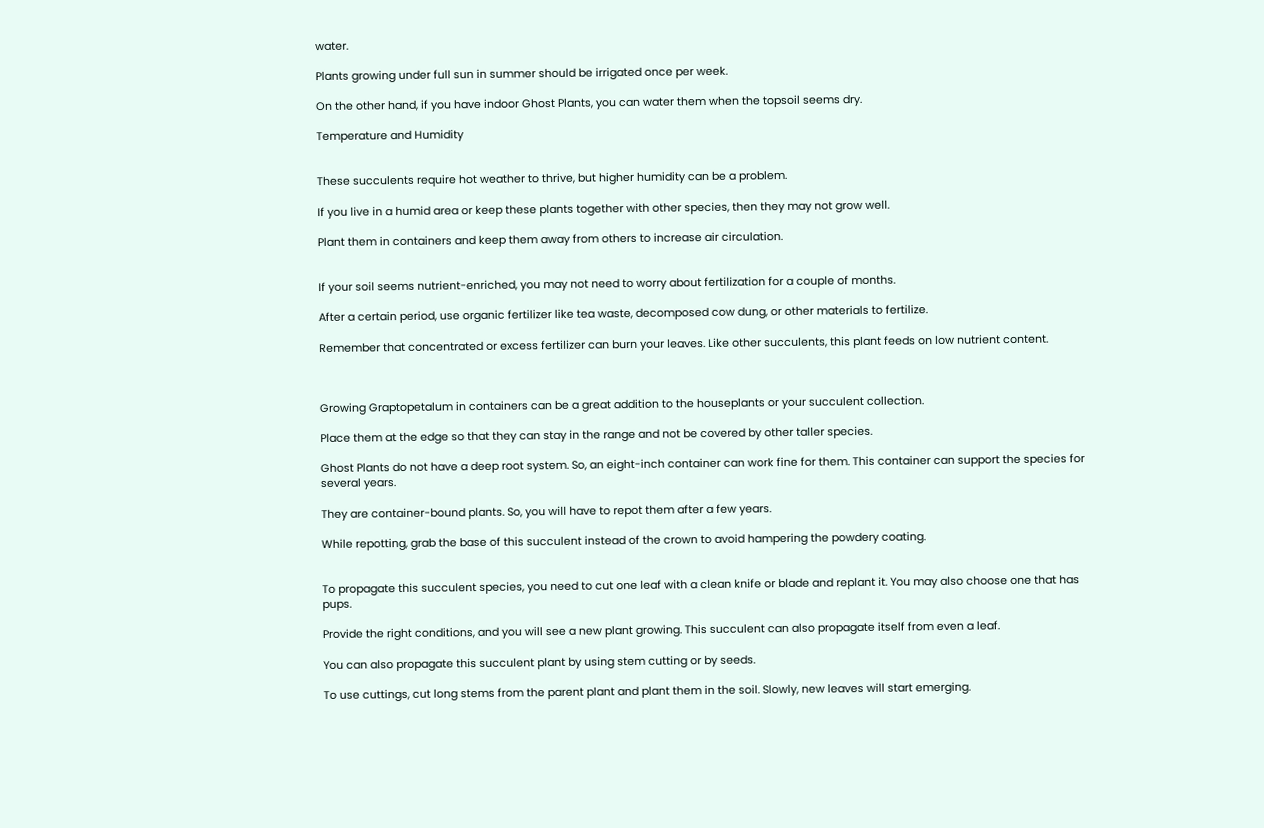water.

Plants growing under full sun in summer should be irrigated once per week.

On the other hand, if you have indoor Ghost Plants, you can water them when the topsoil seems dry.

Temperature and Humidity


These succulents require hot weather to thrive, but higher humidity can be a problem.

If you live in a humid area or keep these plants together with other species, then they may not grow well.

Plant them in containers and keep them away from others to increase air circulation.


If your soil seems nutrient-enriched, you may not need to worry about fertilization for a couple of months.

After a certain period, use organic fertilizer like tea waste, decomposed cow dung, or other materials to fertilize.

Remember that concentrated or excess fertilizer can burn your leaves. Like other succulents, this plant feeds on low nutrient content.



Growing Graptopetalum in containers can be a great addition to the houseplants or your succulent collection.

Place them at the edge so that they can stay in the range and not be covered by other taller species.

Ghost Plants do not have a deep root system. So, an eight-inch container can work fine for them. This container can support the species for several years.

They are container-bound plants. So, you will have to repot them after a few years.

While repotting, grab the base of this succulent instead of the crown to avoid hampering the powdery coating.


To propagate this succulent species, you need to cut one leaf with a clean knife or blade and replant it. You may also choose one that has pups.

Provide the right conditions, and you will see a new plant growing. This succulent can also propagate itself from even a leaf.

You can also propagate this succulent plant by using stem cutting or by seeds.

To use cuttings, cut long stems from the parent plant and plant them in the soil. Slowly, new leaves will start emerging.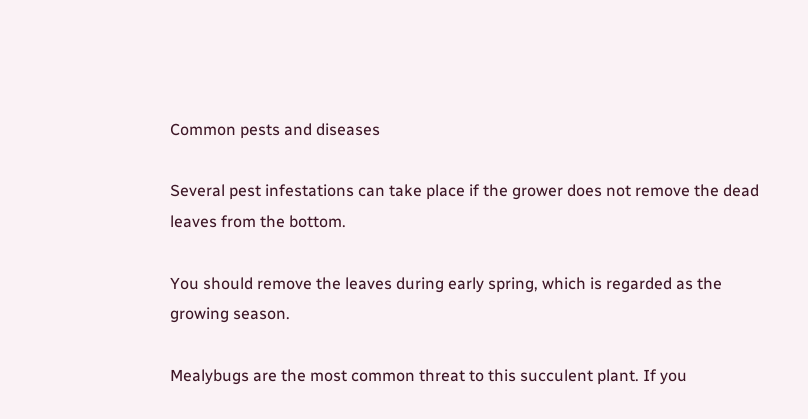Common pests and diseases

Several pest infestations can take place if the grower does not remove the dead leaves from the bottom.

You should remove the leaves during early spring, which is regarded as the growing season.

Mealybugs are the most common threat to this succulent plant. If you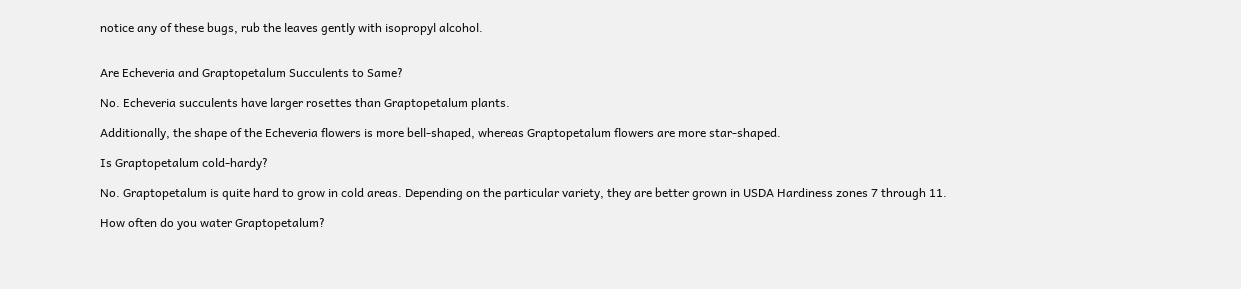notice any of these bugs, rub the leaves gently with isopropyl alcohol.


Are Echeveria and Graptopetalum Succulents to Same?

No. Echeveria succulents have larger rosettes than Graptopetalum plants.

Additionally, the shape of the Echeveria flowers is more bell-shaped, whereas Graptopetalum flowers are more star-shaped.

Is Graptopetalum cold-hardy?

No. Graptopetalum is quite hard to grow in cold areas. Depending on the particular variety, they are better grown in USDA Hardiness zones 7 through 11.

How often do you water Graptopetalum?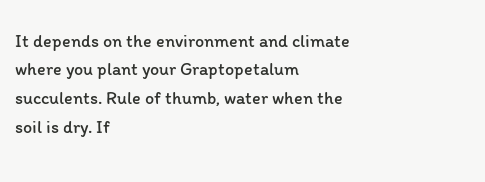It depends on the environment and climate where you plant your Graptopetalum succulents. Rule of thumb, water when the soil is dry. If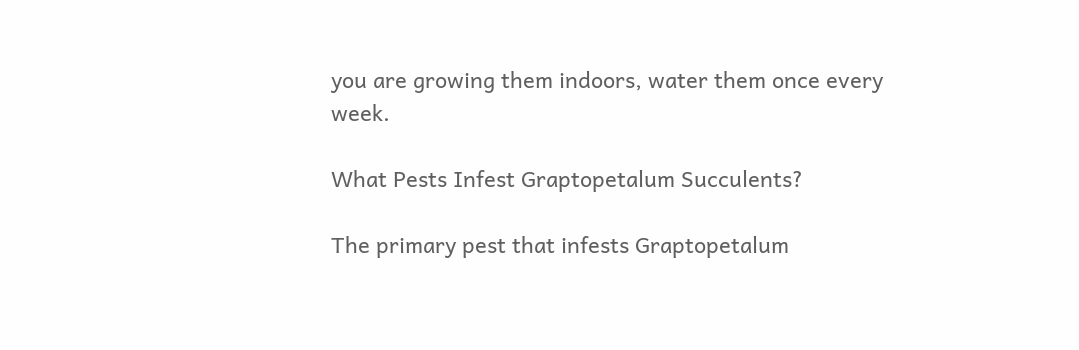you are growing them indoors, water them once every week.

What Pests Infest Graptopetalum Succulents?

The primary pest that infests Graptopetalum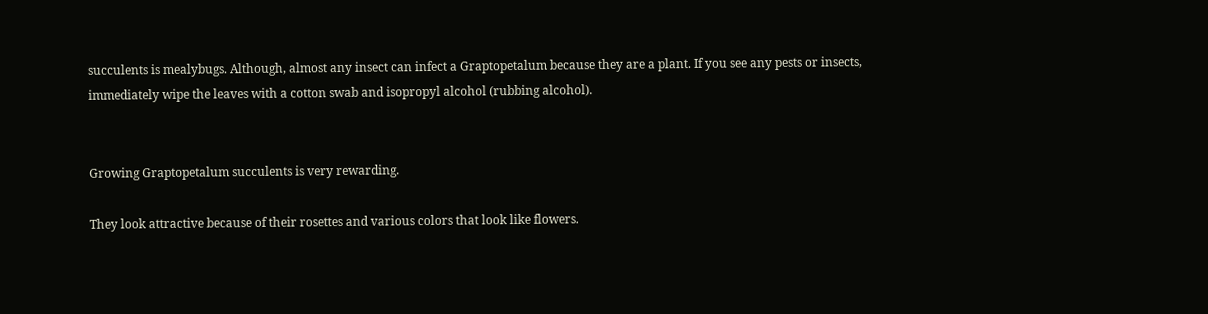succulents is mealybugs. Although, almost any insect can infect a Graptopetalum because they are a plant. If you see any pests or insects, immediately wipe the leaves with a cotton swab and isopropyl alcohol (rubbing alcohol).


Growing Graptopetalum succulents is very rewarding.

They look attractive because of their rosettes and various colors that look like flowers.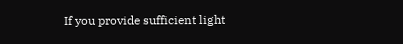If you provide sufficient light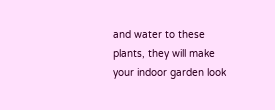and water to these plants, they will make your indoor garden look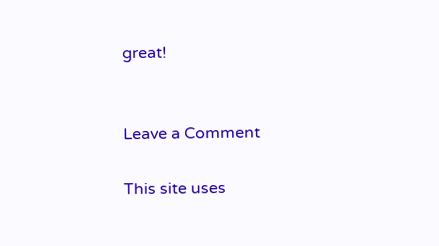great!


Leave a Comment

This site uses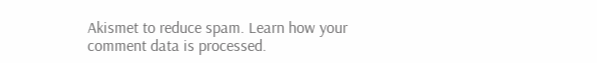Akismet to reduce spam. Learn how your comment data is processed.